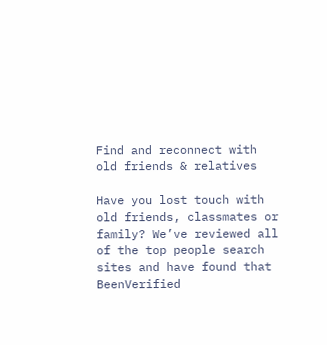Find and reconnect with old friends & relatives

Have you lost touch with old friends, classmates or family? We’ve reviewed all of the top people search sites and have found that BeenVerified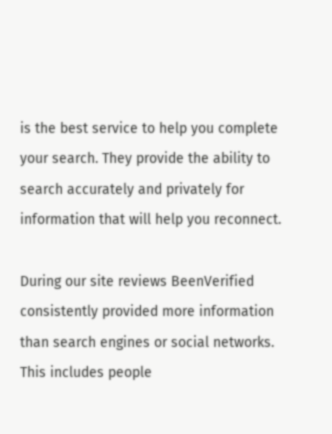is the best service to help you complete your search. They provide the ability to search accurately and privately for information that will help you reconnect.

During our site reviews BeenVerified consistently provided more information than search engines or social networks. This includes people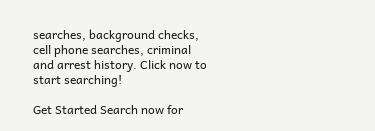searches, background checks, cell phone searches, criminal and arrest history. Click now to start searching!

Get Started Search now for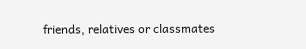friends, relatives or classmates